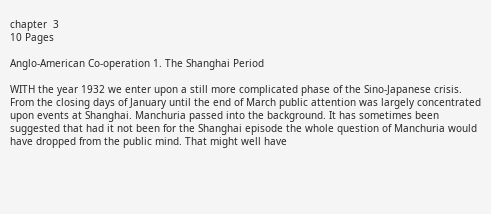chapter  3
10 Pages

Anglo-American Co-operation 1. The Shanghai Period

WITH the year 1932 we enter upon a still more complicated phase of the Sino-Japanese crisis. From the closing days of January until the end of March public attention was largely concentrated upon events at Shanghai. Manchuria passed into the background. It has sometimes been suggested that had it not been for the Shanghai episode the whole question of Manchuria would have dropped from the public mind. That might well have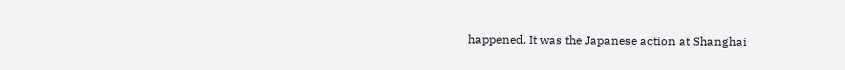happened. It was the Japanese action at Shanghai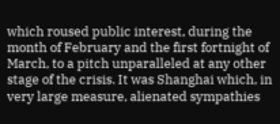which roused public interest, during the month of February and the first fortnight of March, to a pitch unparalleled at any other stage of the crisis. It was Shanghai which, in very large measure, alienated sympathies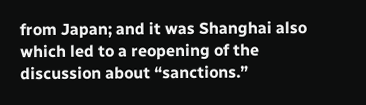from Japan; and it was Shanghai also which led to a reopening of the discussion about “sanctions.”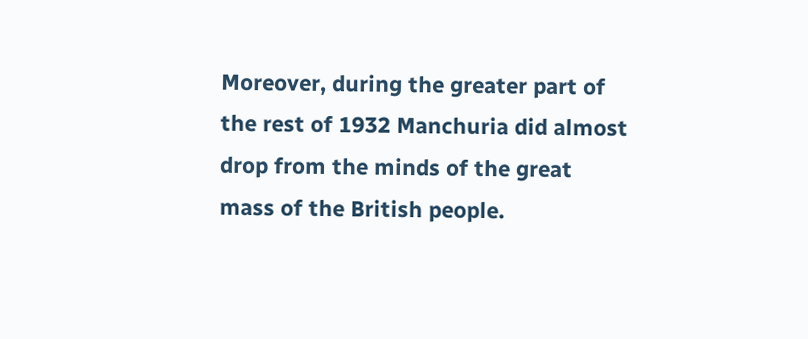Moreover, during the greater part of the rest of 1932 Manchuria did almost drop from the minds of the great mass of the British people.